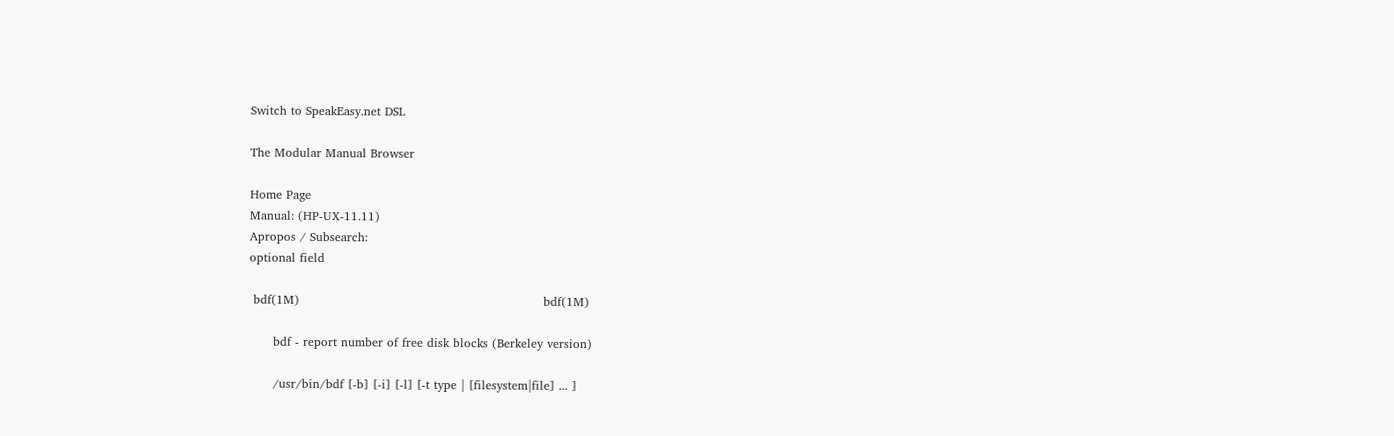Switch to SpeakEasy.net DSL

The Modular Manual Browser

Home Page
Manual: (HP-UX-11.11)
Apropos / Subsearch:
optional field

 bdf(1M)                                                             bdf(1M)

      bdf - report number of free disk blocks (Berkeley version)

      /usr/bin/bdf [-b] [-i] [-l] [-t type | [filesystem|file] ... ]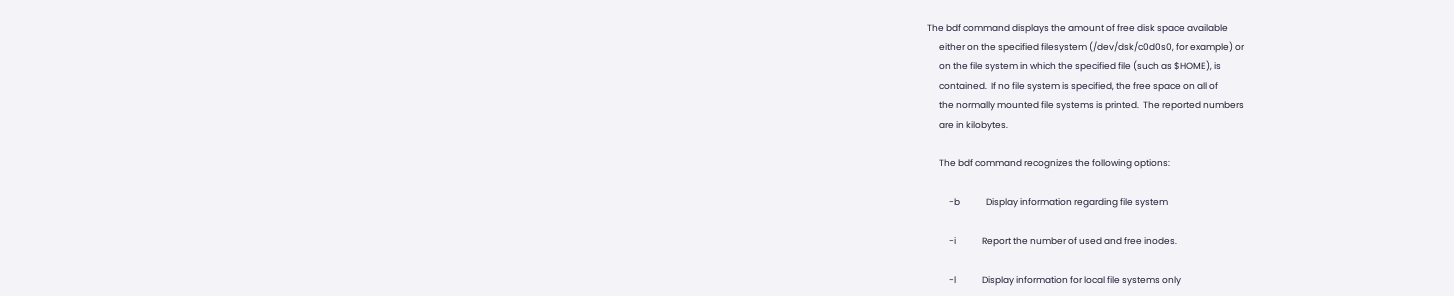The bdf command displays the amount of free disk space available
      either on the specified filesystem (/dev/dsk/c0d0s0, for example) or
      on the file system in which the specified file (such as $HOME), is
      contained.  If no file system is specified, the free space on all of
      the normally mounted file systems is printed.  The reported numbers
      are in kilobytes.

      The bdf command recognizes the following options:

           -b             Display information regarding file system

           -i             Report the number of used and free inodes.

           -l             Display information for local file systems only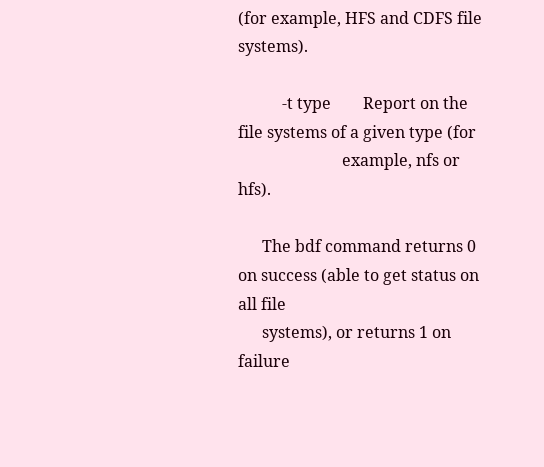(for example, HFS and CDFS file systems).

           -t type        Report on the file systems of a given type (for
                          example, nfs or hfs).

      The bdf command returns 0 on success (able to get status on all file
      systems), or returns 1 on failure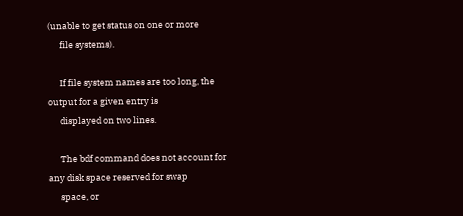(unable to get status on one or more
      file systems).

      If file system names are too long, the output for a given entry is
      displayed on two lines.

      The bdf command does not account for any disk space reserved for swap
      space, or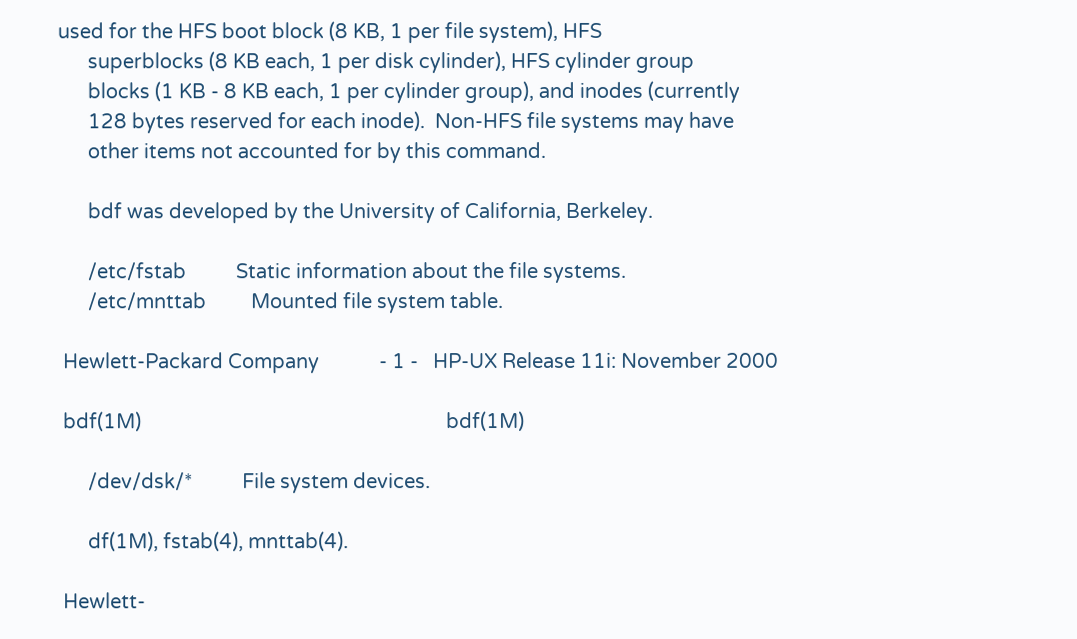used for the HFS boot block (8 KB, 1 per file system), HFS
      superblocks (8 KB each, 1 per disk cylinder), HFS cylinder group
      blocks (1 KB - 8 KB each, 1 per cylinder group), and inodes (currently
      128 bytes reserved for each inode).  Non-HFS file systems may have
      other items not accounted for by this command.

      bdf was developed by the University of California, Berkeley.

      /etc/fstab          Static information about the file systems.
      /etc/mnttab         Mounted file system table.

 Hewlett-Packard Company            - 1 -   HP-UX Release 11i: November 2000

 bdf(1M)                                                             bdf(1M)

      /dev/dsk/*          File system devices.

      df(1M), fstab(4), mnttab(4).

 Hewlett-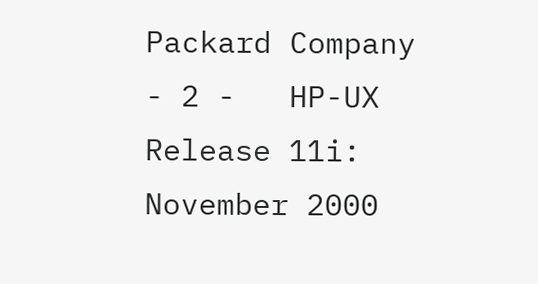Packard Company            - 2 -   HP-UX Release 11i: November 2000